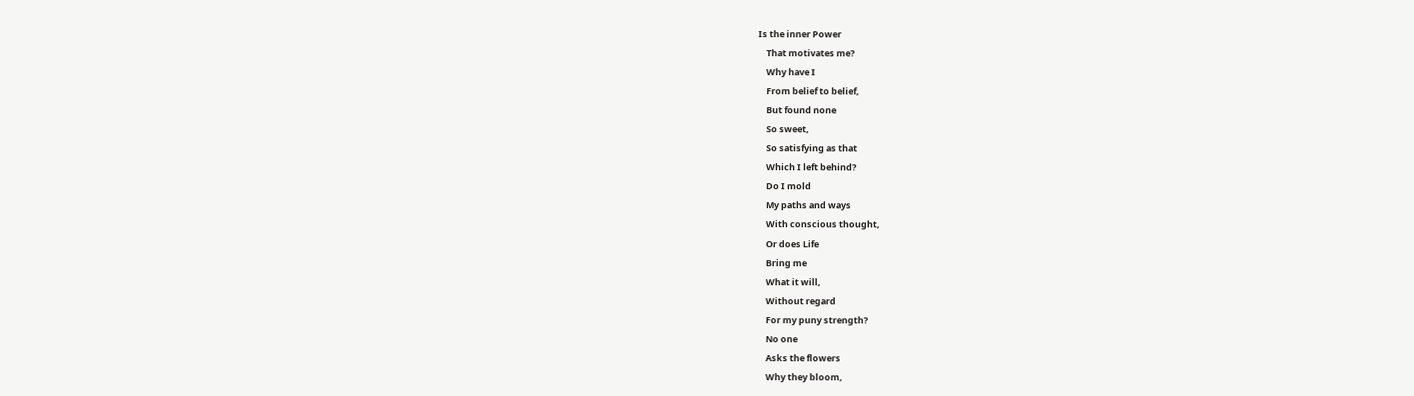Is the inner Power
    That motivates me?
    Why have I
    From belief to belief,
    But found none
    So sweet,
    So satisfying as that
    Which I left behind?
    Do I mold
    My paths and ways
    With conscious thought,
    Or does Life
    Bring me
    What it will,
    Without regard
    For my puny strength?
    No one
    Asks the flowers
    Why they bloom,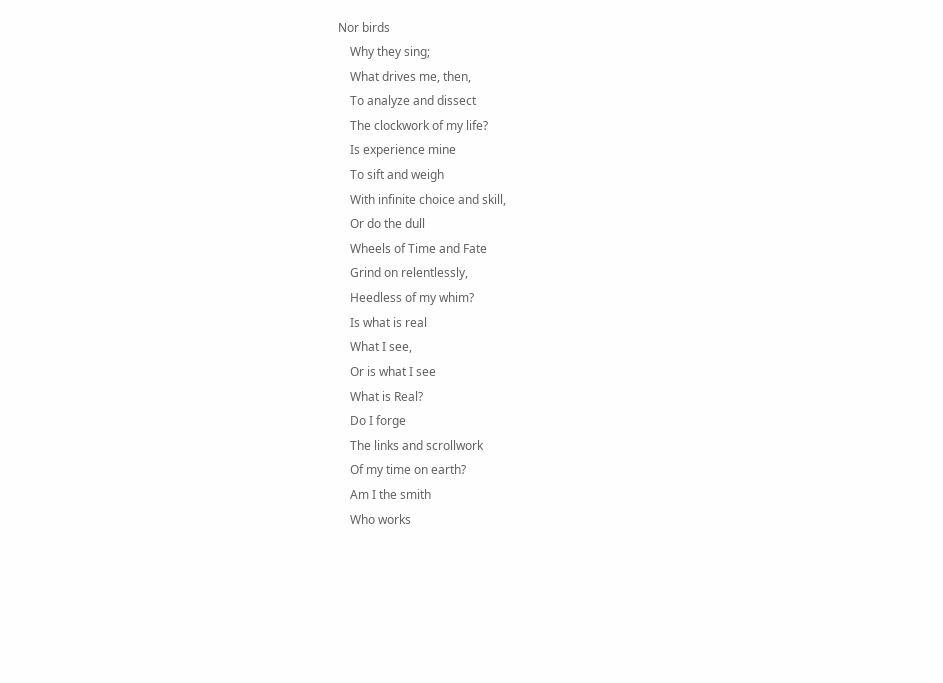Nor birds
    Why they sing;
    What drives me, then,
    To analyze and dissect
    The clockwork of my life?
    Is experience mine
    To sift and weigh
    With infinite choice and skill,
    Or do the dull
    Wheels of Time and Fate
    Grind on relentlessly,
    Heedless of my whim?
    Is what is real
    What I see,
    Or is what I see
    What is Real?
    Do I forge
    The links and scrollwork
    Of my time on earth?
    Am I the smith
    Who works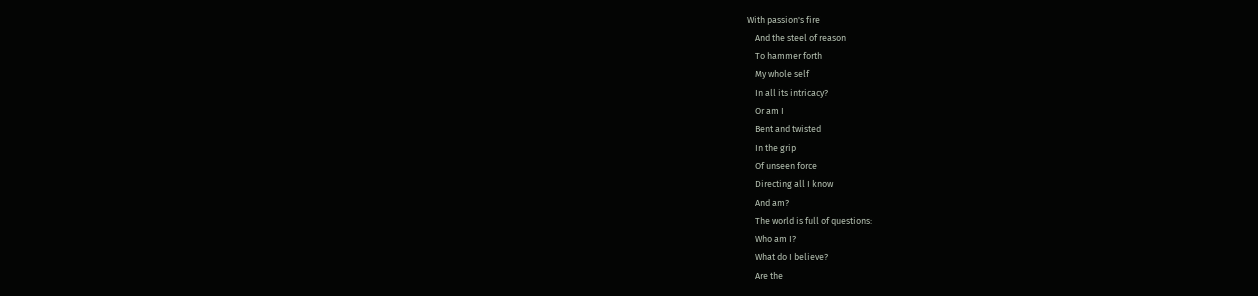With passion's fire
    And the steel of reason
    To hammer forth
    My whole self
    In all its intricacy?
    Or am I
    Bent and twisted
    In the grip
    Of unseen force
    Directing all I know
    And am?
    The world is full of questions:
    Who am I?
    What do I believe?
    Are the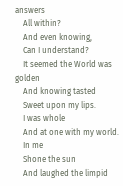answers
    All within?
    And even knowing,
    Can I understand?
    It seemed the World was golden
    And knowing tasted
    Sweet upon my lips.
    I was whole
    And at one with my world.
    In me
    Shone the sun
    And laughed the limpid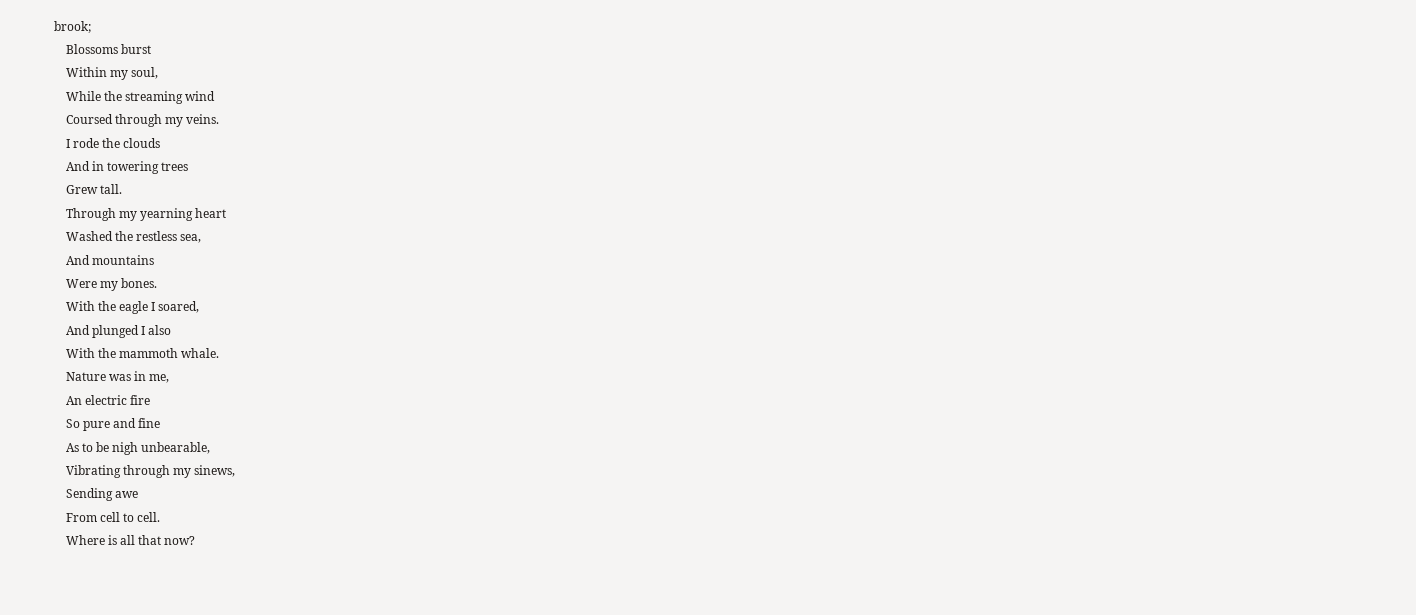brook;
    Blossoms burst
    Within my soul,
    While the streaming wind
    Coursed through my veins.
    I rode the clouds
    And in towering trees
    Grew tall.
    Through my yearning heart
    Washed the restless sea,
    And mountains
    Were my bones.
    With the eagle I soared,
    And plunged I also
    With the mammoth whale.
    Nature was in me,
    An electric fire
    So pure and fine
    As to be nigh unbearable,
    Vibrating through my sinews,
    Sending awe
    From cell to cell.
    Where is all that now?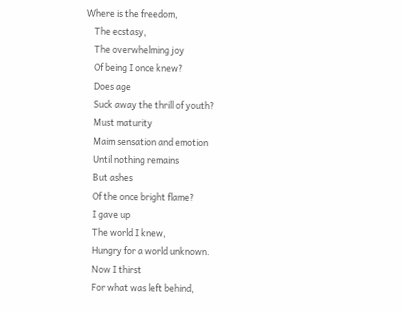Where is the freedom,
    The ecstasy,
    The overwhelming joy
    Of being I once knew?
    Does age
    Suck away the thrill of youth?
    Must maturity
    Maim sensation and emotion
    Until nothing remains
    But ashes
    Of the once bright flame?
    I gave up
    The world I knew,
    Hungry for a world unknown.
    Now I thirst
    For what was left behind,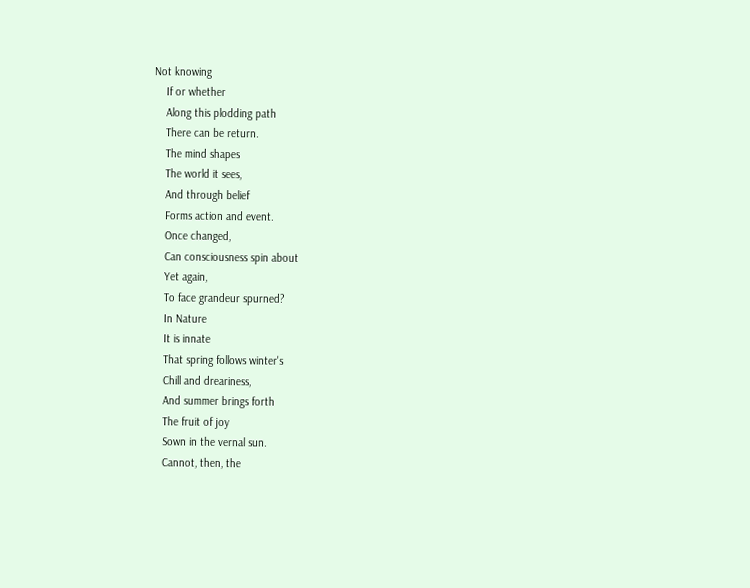Not knowing
    If or whether
    Along this plodding path
    There can be return.
    The mind shapes
    The world it sees,
    And through belief
    Forms action and event.
    Once changed,
    Can consciousness spin about
    Yet again,
    To face grandeur spurned?
    In Nature
    It is innate
    That spring follows winter's
    Chill and dreariness,
    And summer brings forth
    The fruit of joy
    Sown in the vernal sun.
    Cannot, then, the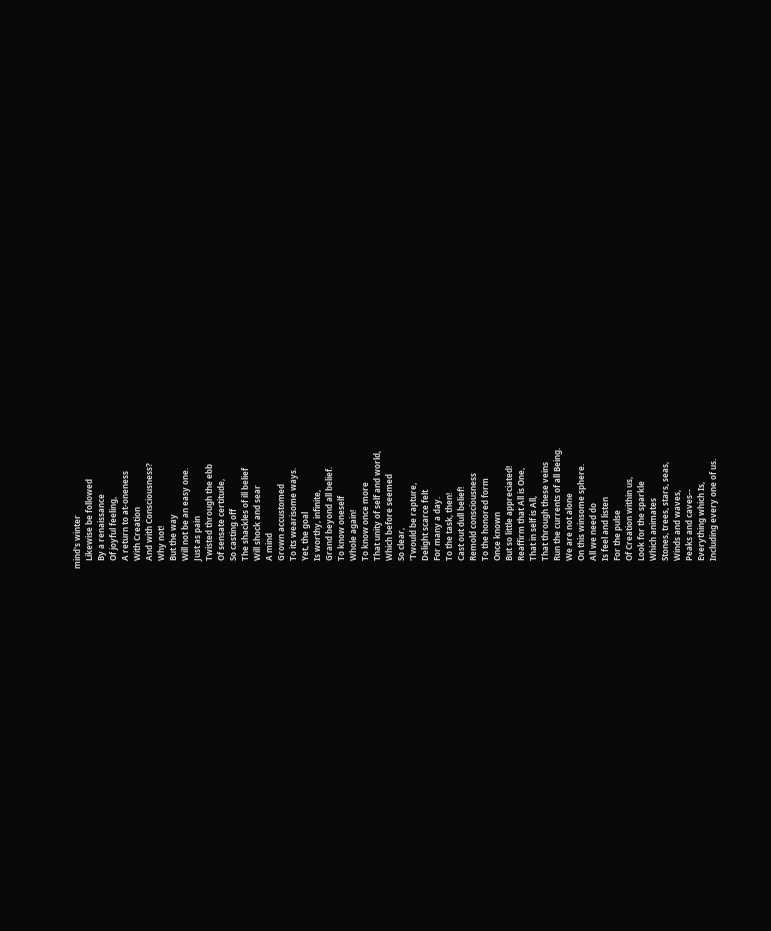mind's winter
    Likewise be followed
    By a renaissance
    Of joyful feeling,
    A return to at-oneness
    With Creation
    And with Consciousness?
    Why not!
    But the way
    Will not be an easy one.
    Just as pain
    Twisted through the ebb
    Of sensate certitude,
    So casting off
    The shackles of ill belief
    Will shock and sear
    A mind
    Grown accustomed
    To its wearisome ways.
    Yet, the goal
    Is worthy, infinite,
    Grand beyond all belief.
    To know oneself
    Whole again!
    To know once more
    That unity of self and world,
    Which before seemed
    So clear,
    'Twould be rapture,
    Delight scarce felt
    For many a day.
    To the task, then!
    Cast out dull belief!
    Remold consciousness
    To the honored form
    Once known
    But so little appreciated!
    Reaffirm that All is One,
    That in self is All,
    That through these veins
    Run the currents of all Being.
    We are not alone
    On this winsome sphere.
    All we need do
    Is feel and listen
    For the pulse
    Of Creation within us,
    Look for the sparkle
    Which animates
    Stones, trees, stars, seas,
    Winds and waves,
    Peaks and caves--
    Everything which Is,
    Including every one of us.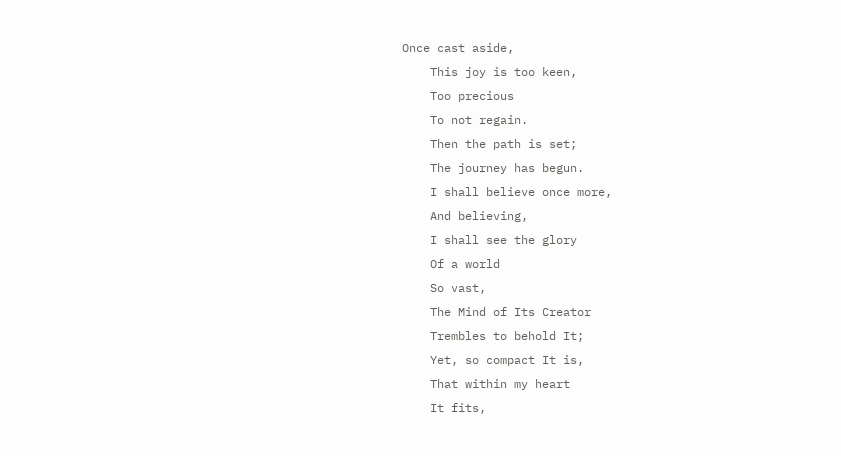Once cast aside,
    This joy is too keen,
    Too precious
    To not regain.
    Then the path is set;
    The journey has begun.
    I shall believe once more,
    And believing,
    I shall see the glory
    Of a world
    So vast,
    The Mind of Its Creator
    Trembles to behold It;
    Yet, so compact It is,
    That within my heart
    It fits,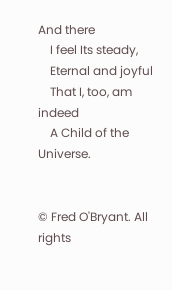And there
    I feel Its steady,
    Eternal and joyful
    That I, too, am indeed
    A Child of the Universe.


© Fred O'Bryant. All rights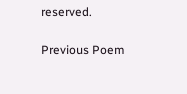reserved.

Previous Poem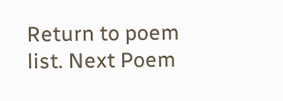Return to poem list. Next Poem